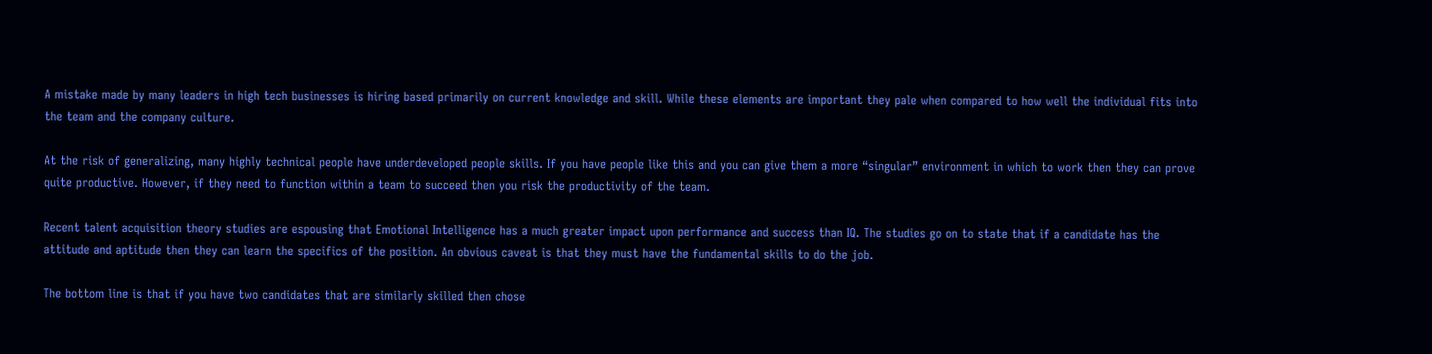A mistake made by many leaders in high tech businesses is hiring based primarily on current knowledge and skill. While these elements are important they pale when compared to how well the individual fits into the team and the company culture.

At the risk of generalizing, many highly technical people have underdeveloped people skills. If you have people like this and you can give them a more “singular” environment in which to work then they can prove quite productive. However, if they need to function within a team to succeed then you risk the productivity of the team.

Recent talent acquisition theory studies are espousing that Emotional Intelligence has a much greater impact upon performance and success than IQ. The studies go on to state that if a candidate has the attitude and aptitude then they can learn the specifics of the position. An obvious caveat is that they must have the fundamental skills to do the job.

The bottom line is that if you have two candidates that are similarly skilled then chose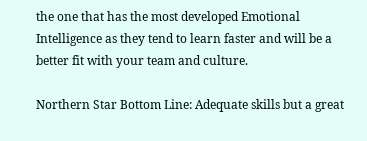the one that has the most developed Emotional Intelligence as they tend to learn faster and will be a better fit with your team and culture.

Northern Star Bottom Line: Adequate skills but a great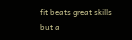fit beats great skills but a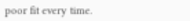poor fit every time.